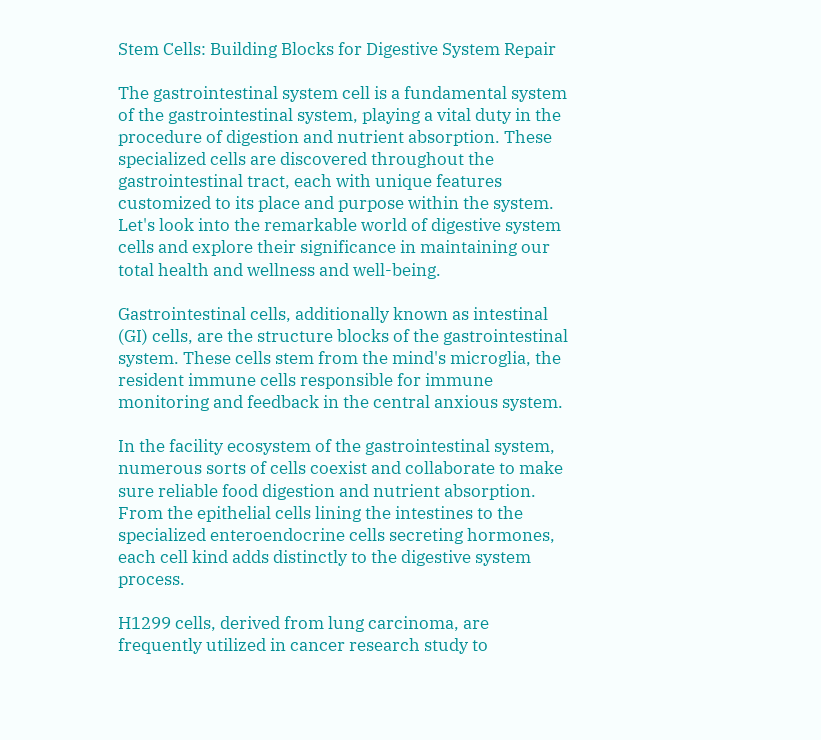Stem Cells: Building Blocks for Digestive System Repair

The gastrointestinal system cell is a fundamental system of the gastrointestinal system, playing a vital duty in the procedure of digestion and nutrient absorption. These specialized cells are discovered throughout the gastrointestinal tract, each with unique features customized to its place and purpose within the system. Let's look into the remarkable world of digestive system cells and explore their significance in maintaining our total health and wellness and well-being.

Gastrointestinal cells, additionally known as intestinal (GI) cells, are the structure blocks of the gastrointestinal system. These cells stem from the mind's microglia, the resident immune cells responsible for immune monitoring and feedback in the central anxious system.

In the facility ecosystem of the gastrointestinal system, numerous sorts of cells coexist and collaborate to make sure reliable food digestion and nutrient absorption. From the epithelial cells lining the intestines to the specialized enteroendocrine cells secreting hormones, each cell kind adds distinctly to the digestive system process.

H1299 cells, derived from lung carcinoma, are frequently utilized in cancer research study to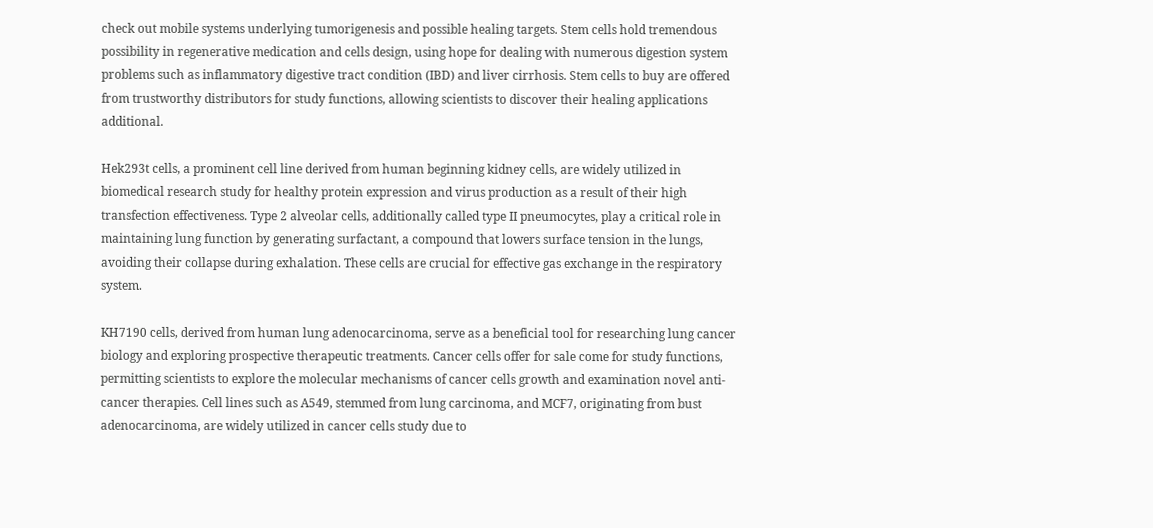check out mobile systems underlying tumorigenesis and possible healing targets. Stem cells hold tremendous possibility in regenerative medication and cells design, using hope for dealing with numerous digestion system problems such as inflammatory digestive tract condition (IBD) and liver cirrhosis. Stem cells to buy are offered from trustworthy distributors for study functions, allowing scientists to discover their healing applications additional.

Hek293t cells, a prominent cell line derived from human beginning kidney cells, are widely utilized in biomedical research study for healthy protein expression and virus production as a result of their high transfection effectiveness. Type 2 alveolar cells, additionally called type II pneumocytes, play a critical role in maintaining lung function by generating surfactant, a compound that lowers surface tension in the lungs, avoiding their collapse during exhalation. These cells are crucial for effective gas exchange in the respiratory system.

KH7190 cells, derived from human lung adenocarcinoma, serve as a beneficial tool for researching lung cancer biology and exploring prospective therapeutic treatments. Cancer cells offer for sale come for study functions, permitting scientists to explore the molecular mechanisms of cancer cells growth and examination novel anti-cancer therapies. Cell lines such as A549, stemmed from lung carcinoma, and MCF7, originating from bust adenocarcinoma, are widely utilized in cancer cells study due to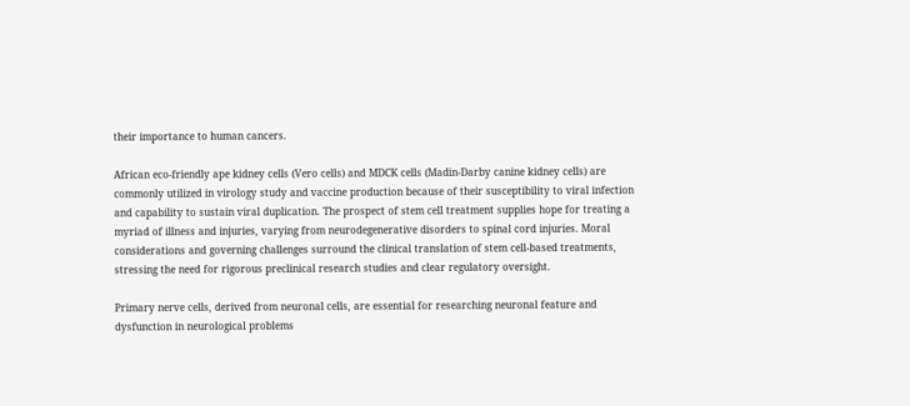their importance to human cancers.

African eco-friendly ape kidney cells (Vero cells) and MDCK cells (Madin-Darby canine kidney cells) are commonly utilized in virology study and vaccine production because of their susceptibility to viral infection and capability to sustain viral duplication. The prospect of stem cell treatment supplies hope for treating a myriad of illness and injuries, varying from neurodegenerative disorders to spinal cord injuries. Moral considerations and governing challenges surround the clinical translation of stem cell-based treatments, stressing the need for rigorous preclinical research studies and clear regulatory oversight.

Primary nerve cells, derived from neuronal cells, are essential for researching neuronal feature and dysfunction in neurological problems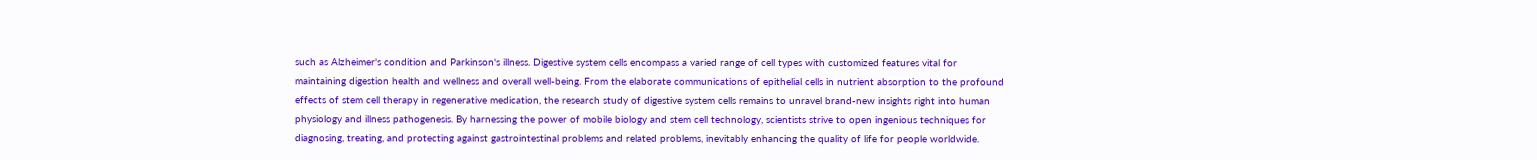such as Alzheimer's condition and Parkinson's illness. Digestive system cells encompass a varied range of cell types with customized features vital for maintaining digestion health and wellness and overall well-being. From the elaborate communications of epithelial cells in nutrient absorption to the profound effects of stem cell therapy in regenerative medication, the research study of digestive system cells remains to unravel brand-new insights right into human physiology and illness pathogenesis. By harnessing the power of mobile biology and stem cell technology, scientists strive to open ingenious techniques for diagnosing, treating, and protecting against gastrointestinal problems and related problems, inevitably enhancing the quality of life for people worldwide.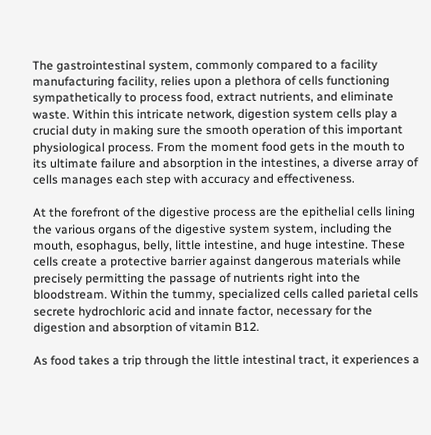The gastrointestinal system, commonly compared to a facility manufacturing facility, relies upon a plethora of cells functioning sympathetically to process food, extract nutrients, and eliminate waste. Within this intricate network, digestion system cells play a crucial duty in making sure the smooth operation of this important physiological process. From the moment food gets in the mouth to its ultimate failure and absorption in the intestines, a diverse array of cells manages each step with accuracy and effectiveness.

At the forefront of the digestive process are the epithelial cells lining the various organs of the digestive system system, including the mouth, esophagus, belly, little intestine, and huge intestine. These cells create a protective barrier against dangerous materials while precisely permitting the passage of nutrients right into the bloodstream. Within the tummy, specialized cells called parietal cells secrete hydrochloric acid and innate factor, necessary for the digestion and absorption of vitamin B12.

As food takes a trip through the little intestinal tract, it experiences a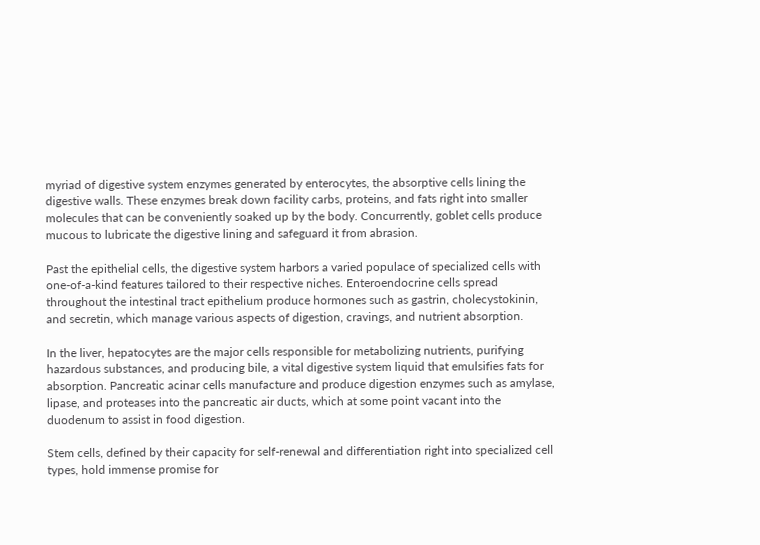myriad of digestive system enzymes generated by enterocytes, the absorptive cells lining the digestive walls. These enzymes break down facility carbs, proteins, and fats right into smaller molecules that can be conveniently soaked up by the body. Concurrently, goblet cells produce mucous to lubricate the digestive lining and safeguard it from abrasion.

Past the epithelial cells, the digestive system harbors a varied populace of specialized cells with one-of-a-kind features tailored to their respective niches. Enteroendocrine cells spread throughout the intestinal tract epithelium produce hormones such as gastrin, cholecystokinin, and secretin, which manage various aspects of digestion, cravings, and nutrient absorption.

In the liver, hepatocytes are the major cells responsible for metabolizing nutrients, purifying hazardous substances, and producing bile, a vital digestive system liquid that emulsifies fats for absorption. Pancreatic acinar cells manufacture and produce digestion enzymes such as amylase, lipase, and proteases into the pancreatic air ducts, which at some point vacant into the duodenum to assist in food digestion.

Stem cells, defined by their capacity for self-renewal and differentiation right into specialized cell types, hold immense promise for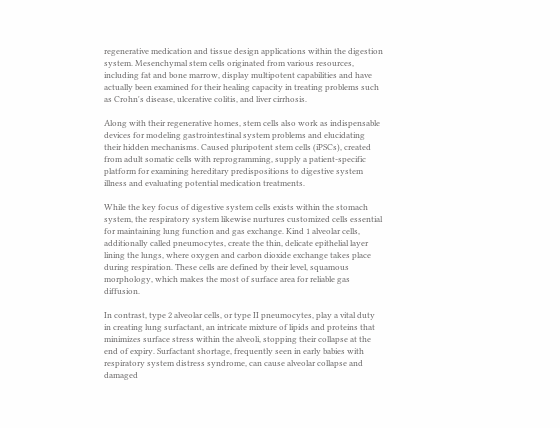regenerative medication and tissue design applications within the digestion system. Mesenchymal stem cells originated from various resources, including fat and bone marrow, display multipotent capabilities and have actually been examined for their healing capacity in treating problems such as Crohn's disease, ulcerative colitis, and liver cirrhosis.

Along with their regenerative homes, stem cells also work as indispensable devices for modeling gastrointestinal system problems and elucidating their hidden mechanisms. Caused pluripotent stem cells (iPSCs), created from adult somatic cells with reprogramming, supply a patient-specific platform for examining hereditary predispositions to digestive system illness and evaluating potential medication treatments.

While the key focus of digestive system cells exists within the stomach system, the respiratory system likewise nurtures customized cells essential for maintaining lung function and gas exchange. Kind 1 alveolar cells, additionally called pneumocytes, create the thin, delicate epithelial layer lining the lungs, where oxygen and carbon dioxide exchange takes place during respiration. These cells are defined by their level, squamous morphology, which makes the most of surface area for reliable gas diffusion.

In contrast, type 2 alveolar cells, or type II pneumocytes, play a vital duty in creating lung surfactant, an intricate mixture of lipids and proteins that minimizes surface stress within the alveoli, stopping their collapse at the end of expiry. Surfactant shortage, frequently seen in early babies with respiratory system distress syndrome, can cause alveolar collapse and damaged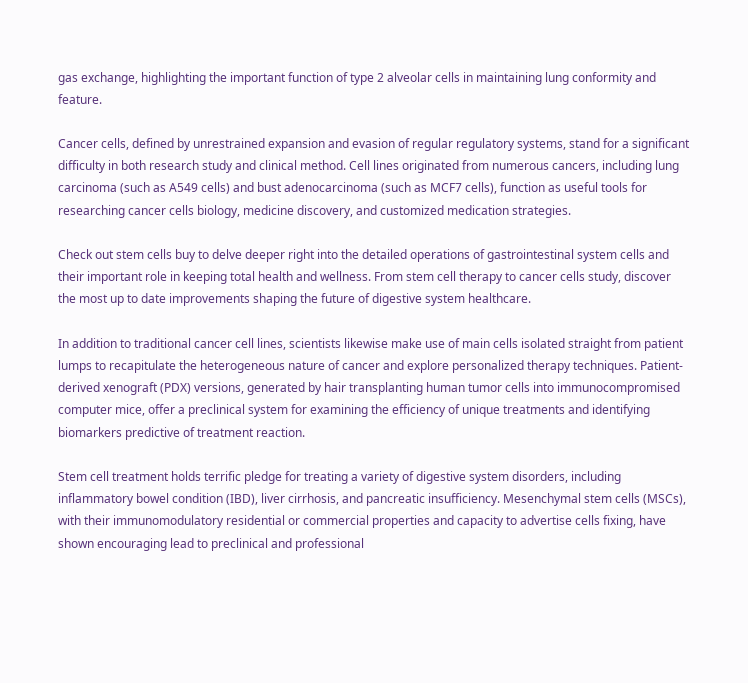gas exchange, highlighting the important function of type 2 alveolar cells in maintaining lung conformity and feature.

Cancer cells, defined by unrestrained expansion and evasion of regular regulatory systems, stand for a significant difficulty in both research study and clinical method. Cell lines originated from numerous cancers, including lung carcinoma (such as A549 cells) and bust adenocarcinoma (such as MCF7 cells), function as useful tools for researching cancer cells biology, medicine discovery, and customized medication strategies.

Check out stem cells buy to delve deeper right into the detailed operations of gastrointestinal system cells and their important role in keeping total health and wellness. From stem cell therapy to cancer cells study, discover the most up to date improvements shaping the future of digestive system healthcare.

In addition to traditional cancer cell lines, scientists likewise make use of main cells isolated straight from patient lumps to recapitulate the heterogeneous nature of cancer and explore personalized therapy techniques. Patient-derived xenograft (PDX) versions, generated by hair transplanting human tumor cells into immunocompromised computer mice, offer a preclinical system for examining the efficiency of unique treatments and identifying biomarkers predictive of treatment reaction.

Stem cell treatment holds terrific pledge for treating a variety of digestive system disorders, including inflammatory bowel condition (IBD), liver cirrhosis, and pancreatic insufficiency. Mesenchymal stem cells (MSCs), with their immunomodulatory residential or commercial properties and capacity to advertise cells fixing, have shown encouraging lead to preclinical and professional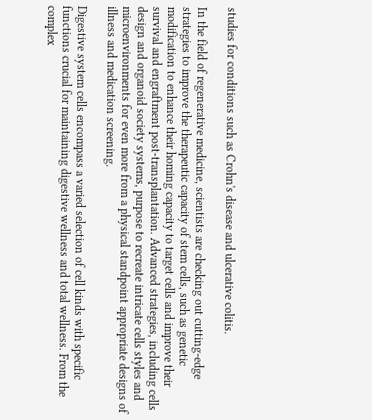studies for conditions such as Crohn's disease and ulcerative colitis.

In the field of regenerative medicine, scientists are checking out cutting-edge strategies to improve the therapeutic capacity of stem cells, such as genetic modification to enhance their homing capacity to target cells and improve their survival and engraftment post-transplantation. Advanced strategies, including cells design and organoid society systems, purpose to recreate intricate cells styles and microenvironments for even more from a physical standpoint appropriate designs of illness and medication screening.

Digestive system cells encompass a varied selection of cell kinds with specific functions crucial for maintaining digestive wellness and total wellness. From the complex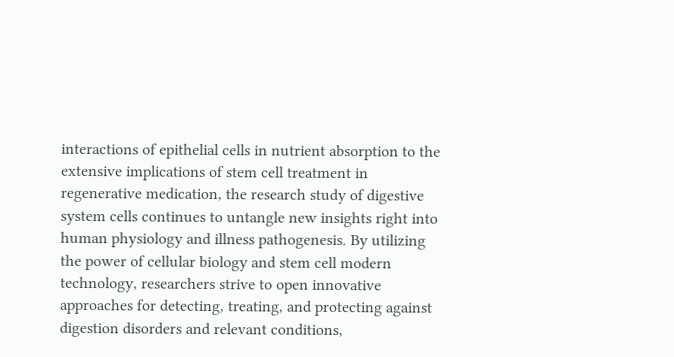interactions of epithelial cells in nutrient absorption to the extensive implications of stem cell treatment in regenerative medication, the research study of digestive system cells continues to untangle new insights right into human physiology and illness pathogenesis. By utilizing the power of cellular biology and stem cell modern technology, researchers strive to open innovative approaches for detecting, treating, and protecting against digestion disorders and relevant conditions,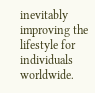inevitably improving the lifestyle for individuals worldwide.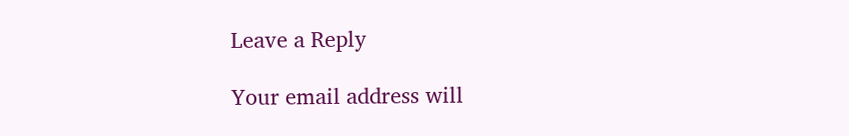Leave a Reply

Your email address will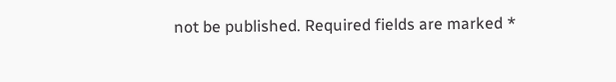not be published. Required fields are marked *